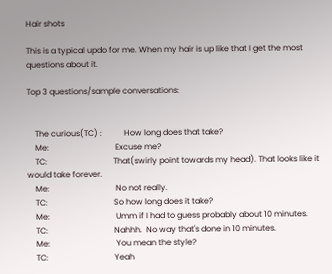Hair shots

This is a typical updo for me. When my hair is up like that I get the most questions about it.

Top 3 questions/sample conversations:


    The curious(TC) :           How long does that take?
    Me:                                 Excuse me?
    TC:                                 That(swirly point towards my head). That looks like it would take forever.
    Me:                                 No not really.
    TC:                                 So how long does it take?
    Me:                                 Umm if I had to guess probably about 10 minutes.
    TC:                                 Nahhh.  No way that's done in 10 minutes.
    Me:                                 You mean the style?
    TC:                                 Yeah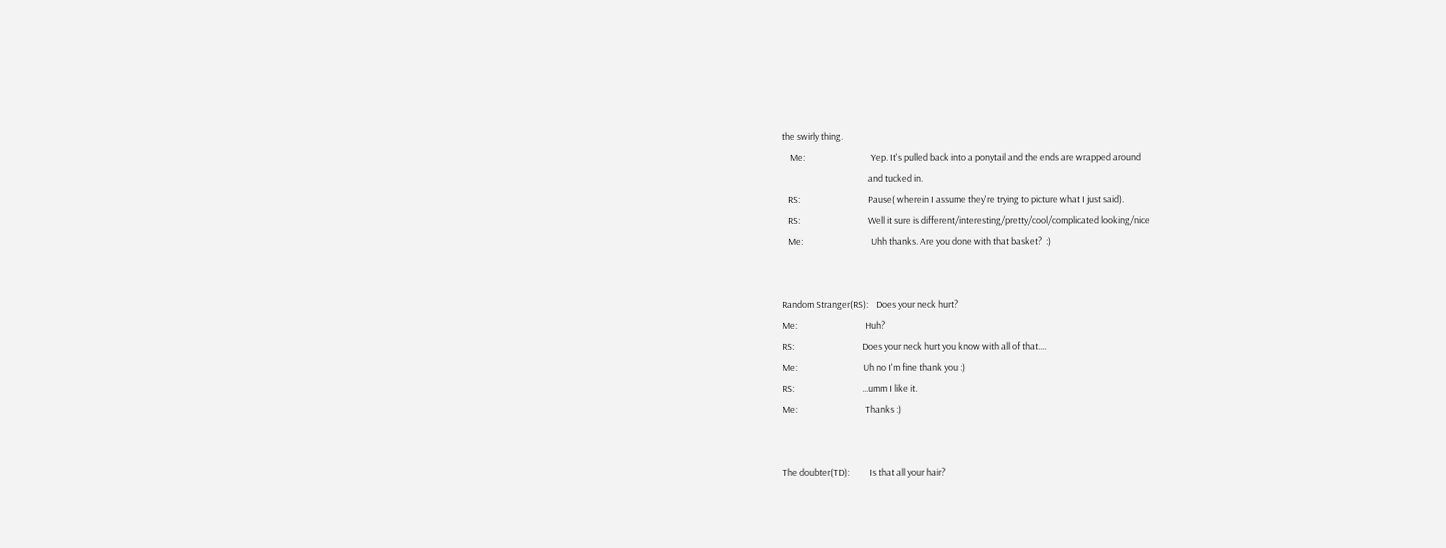the swirly thing.
    Me:                                 Yep. It's pulled back into a ponytail and the ends are wrapped around
                                           and tucked in.
   RS:                                  Pause( wherein I assume they're trying to picture what I just said).
   RS:                                  Well it sure is different/interesting/pretty/cool/complicated looking/nice
   Me:                                  Uhh thanks. Are you done with that basket?  :)


Random Stranger(RS):    Does your neck hurt?
Me:                                  Huh?
RS:                                  Does your neck hurt you know with all of that....
Me:                                 Uh no I'm fine thank you :)
RS:                                  ...umm I like it.
Me:                                  Thanks :)


The doubter(TD):          Is that all your hair?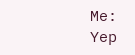Me:                                Yep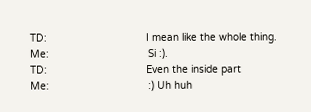TD:                                 I mean like the whole thing.
Me:                                 Si :).
TD:                                 Even the inside part
Me:                                 :) Uh huh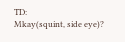TD:                                 Mkay(squint, side eye)?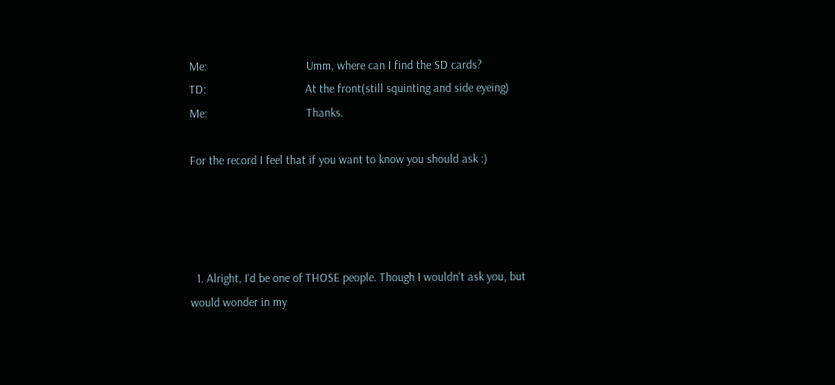Me:                                 Umm, where can I find the SD cards?
TD:                                 At the front(still squinting and side eyeing)
Me:                                 Thanks.

For the record I feel that if you want to know you should ask :)




  1. Alright, I'd be one of THOSE people. Though I wouldn't ask you, but would wonder in my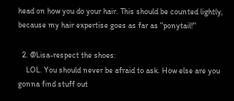head on how you do your hair. This should be counted lightly, because my hair expertise goes as far as "ponytail!"

  2. @Lisa-respect the shoes:
    LOL. You should never be afraid to ask. How else are you gonna find stuff out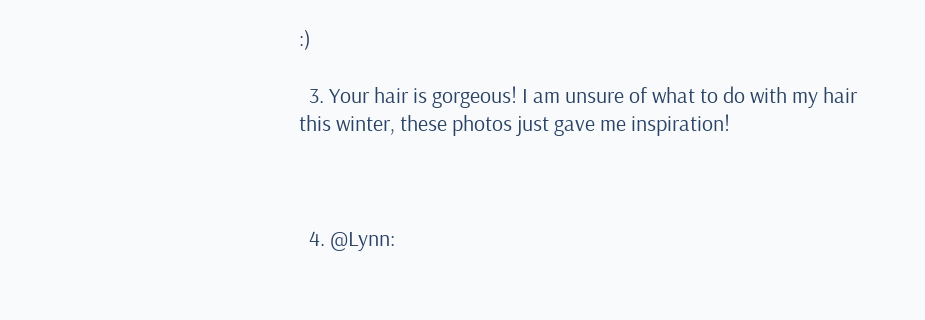:)

  3. Your hair is gorgeous! I am unsure of what to do with my hair this winter, these photos just gave me inspiration!



  4. @Lynn: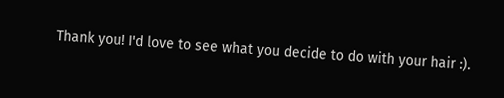Thank you! I'd love to see what you decide to do with your hair :).